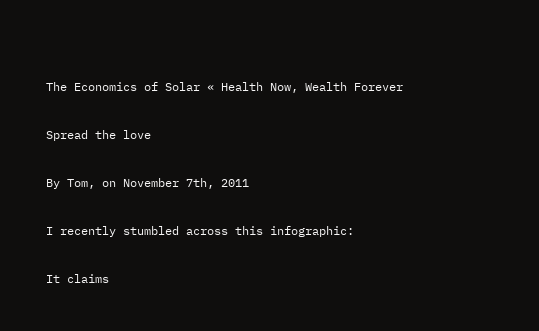The Economics of Solar « Health Now, Wealth Forever

Spread the love

By Tom, on November 7th, 2011

I recently stumbled across this infographic:

It claims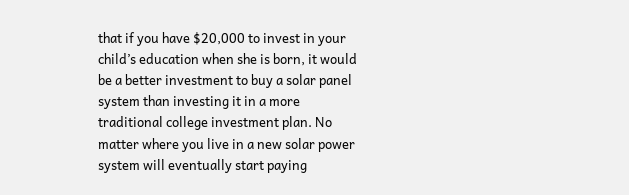that if you have $20,000 to invest in your child’s education when she is born, it would be a better investment to buy a solar panel system than investing it in a more traditional college investment plan. No matter where you live in a new solar power system will eventually start paying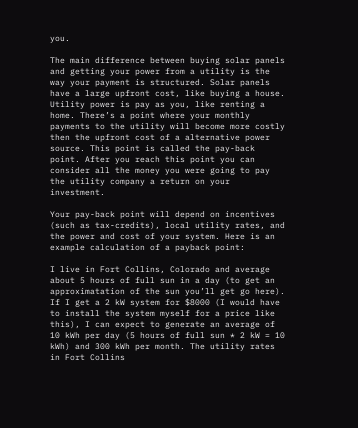you.

The main difference between buying solar panels and getting your power from a utility is the way your payment is structured. Solar panels have a large upfront cost, like buying a house. Utility power is pay as you, like renting a home. There’s a point where your monthly payments to the utility will become more costly then the upfront cost of a alternative power source. This point is called the pay-back point. After you reach this point you can consider all the money you were going to pay the utility company a return on your investment.

Your pay-back point will depend on incentives (such as tax-credits), local utility rates, and the power and cost of your system. Here is an example calculation of a payback point:

I live in Fort Collins, Colorado and average about 5 hours of full sun in a day (to get an approximatation of the sun you’ll get go here). If I get a 2 kW system for $8000 (I would have to install the system myself for a price like this), I can expect to generate an average of 10 kWh per day (5 hours of full sun * 2 kW = 10 kWh) and 300 kWh per month. The utility rates in Fort Collins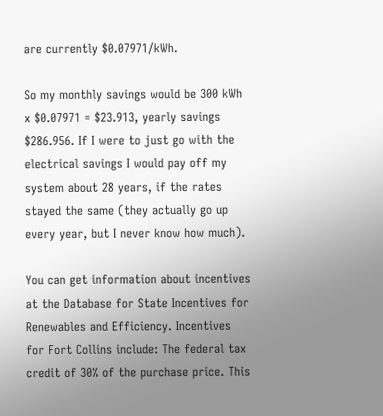are currently $0.07971/kWh.

So my monthly savings would be 300 kWh x $0.07971 = $23.913, yearly savings $286.956. If I were to just go with the electrical savings I would pay off my system about 28 years, if the rates stayed the same (they actually go up every year, but I never know how much).

You can get information about incentives at the Database for State Incentives for Renewables and Efficiency. Incentives for Fort Collins include: The federal tax credit of 30% of the purchase price. This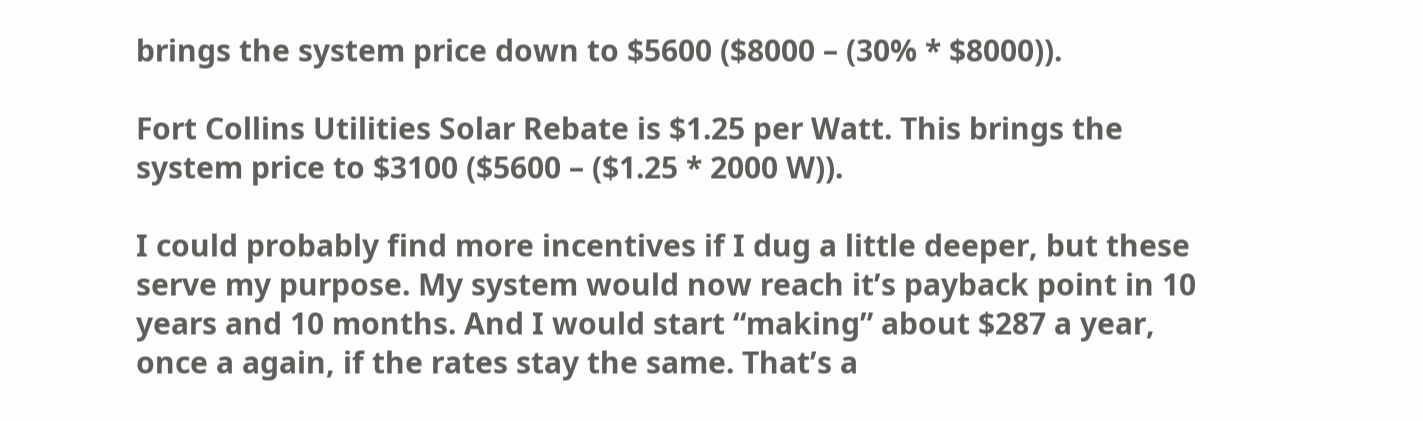brings the system price down to $5600 ($8000 – (30% * $8000)).

Fort Collins Utilities Solar Rebate is $1.25 per Watt. This brings the system price to $3100 ($5600 – ($1.25 * 2000 W)).

I could probably find more incentives if I dug a little deeper, but these serve my purpose. My system would now reach it’s payback point in 10 years and 10 months. And I would start “making” about $287 a year, once a again, if the rates stay the same. That’s a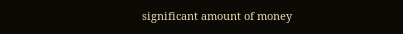significant amount of money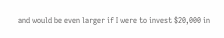and would be even larger if I were to invest $20,000 in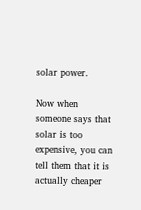solar power.

Now when someone says that solar is too expensive, you can tell them that it is actually cheaper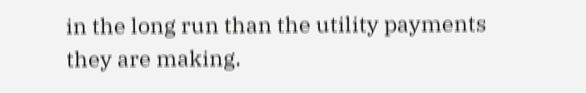in the long run than the utility payments they are making.